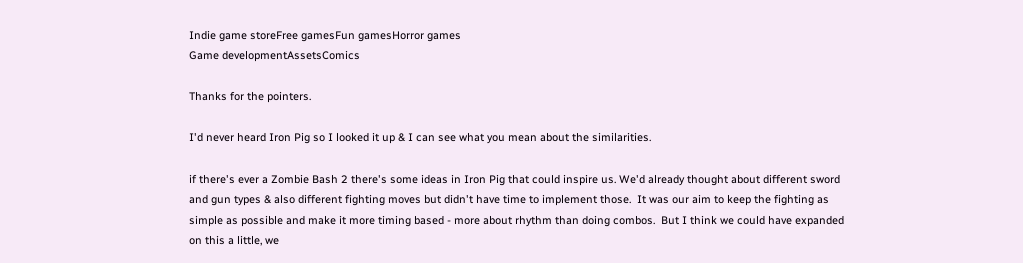Indie game storeFree gamesFun gamesHorror games
Game developmentAssetsComics

Thanks for the pointers.

I'd never heard Iron Pig so I looked it up & I can see what you mean about the similarities.

if there's ever a Zombie Bash 2 there's some ideas in Iron Pig that could inspire us. We'd already thought about different sword and gun types & also different fighting moves but didn't have time to implement those.  It was our aim to keep the fighting as simple as possible and make it more timing based - more about rhythm than doing combos.  But I think we could have expanded on this a little, we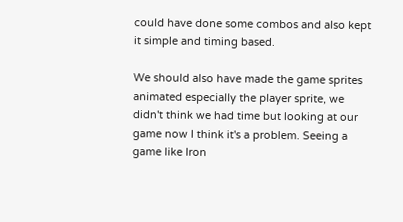could have done some combos and also kept it simple and timing based.

We should also have made the game sprites animated especially the player sprite, we didn't think we had time but looking at our game now I think it's a problem. Seeing a game like Iron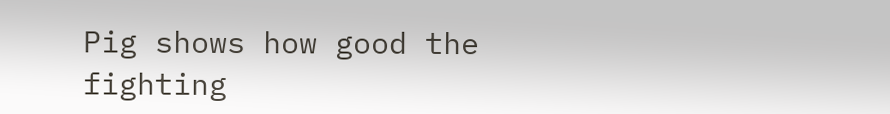Pig shows how good the fighting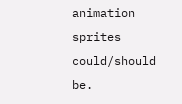animation sprites could/should be.